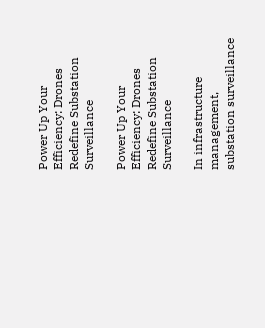Power Up Your Efficiency: Drones Redefine Substation Surveillance

Power Up Your Efficiency: Drones Redefine Substation Surveillance

In infrastructure management, substation surveillance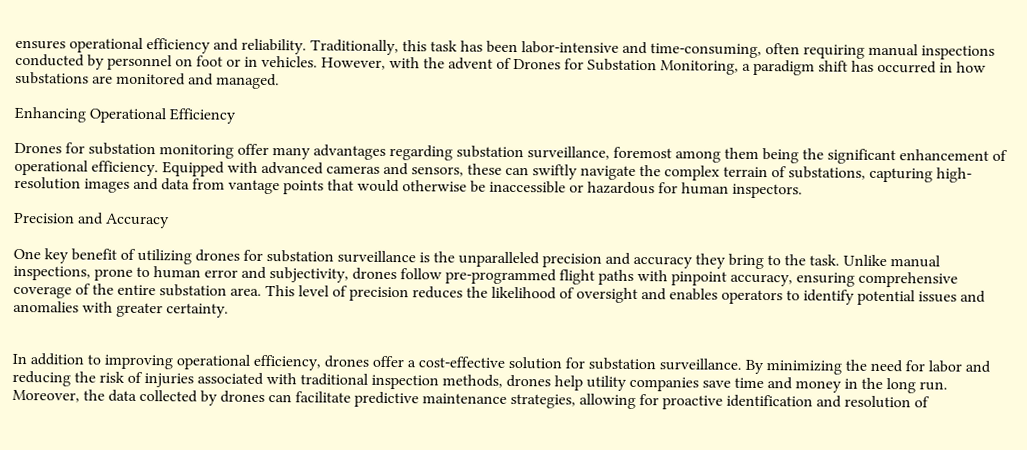ensures operational efficiency and reliability. Traditionally, this task has been labor-intensive and time-consuming, often requiring manual inspections conducted by personnel on foot or in vehicles. However, with the advent of Drones for Substation Monitoring, a paradigm shift has occurred in how substations are monitored and managed.

Enhancing Operational Efficiency

Drones for substation monitoring offer many advantages regarding substation surveillance, foremost among them being the significant enhancement of operational efficiency. Equipped with advanced cameras and sensors, these can swiftly navigate the complex terrain of substations, capturing high-resolution images and data from vantage points that would otherwise be inaccessible or hazardous for human inspectors.

Precision and Accuracy

One key benefit of utilizing drones for substation surveillance is the unparalleled precision and accuracy they bring to the task. Unlike manual inspections, prone to human error and subjectivity, drones follow pre-programmed flight paths with pinpoint accuracy, ensuring comprehensive coverage of the entire substation area. This level of precision reduces the likelihood of oversight and enables operators to identify potential issues and anomalies with greater certainty.


In addition to improving operational efficiency, drones offer a cost-effective solution for substation surveillance. By minimizing the need for labor and reducing the risk of injuries associated with traditional inspection methods, drones help utility companies save time and money in the long run. Moreover, the data collected by drones can facilitate predictive maintenance strategies, allowing for proactive identification and resolution of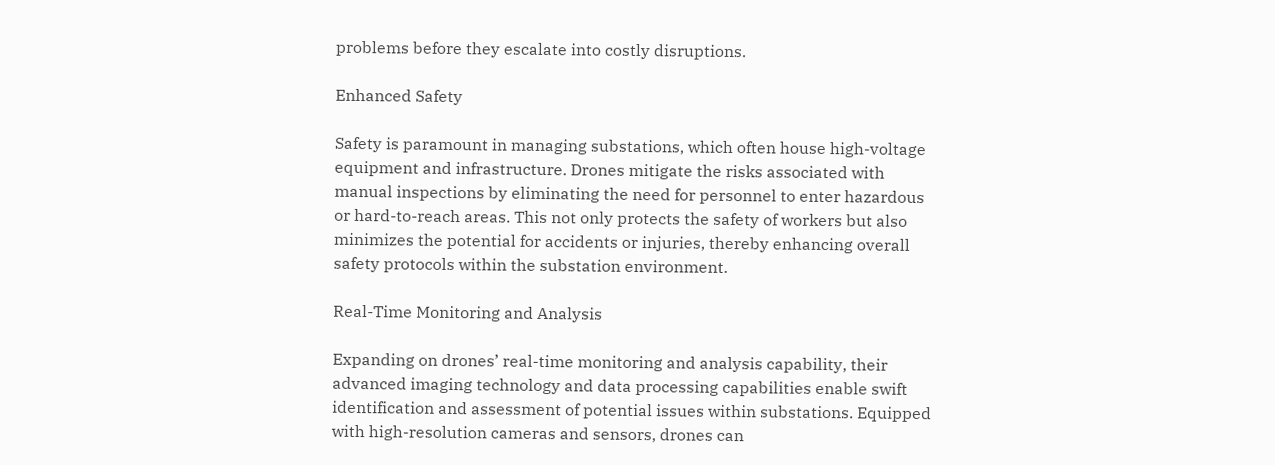problems before they escalate into costly disruptions.

Enhanced Safety

Safety is paramount in managing substations, which often house high-voltage equipment and infrastructure. Drones mitigate the risks associated with manual inspections by eliminating the need for personnel to enter hazardous or hard-to-reach areas. This not only protects the safety of workers but also minimizes the potential for accidents or injuries, thereby enhancing overall safety protocols within the substation environment.

Real-Time Monitoring and Analysis

Expanding on drones’ real-time monitoring and analysis capability, their advanced imaging technology and data processing capabilities enable swift identification and assessment of potential issues within substations. Equipped with high-resolution cameras and sensors, drones can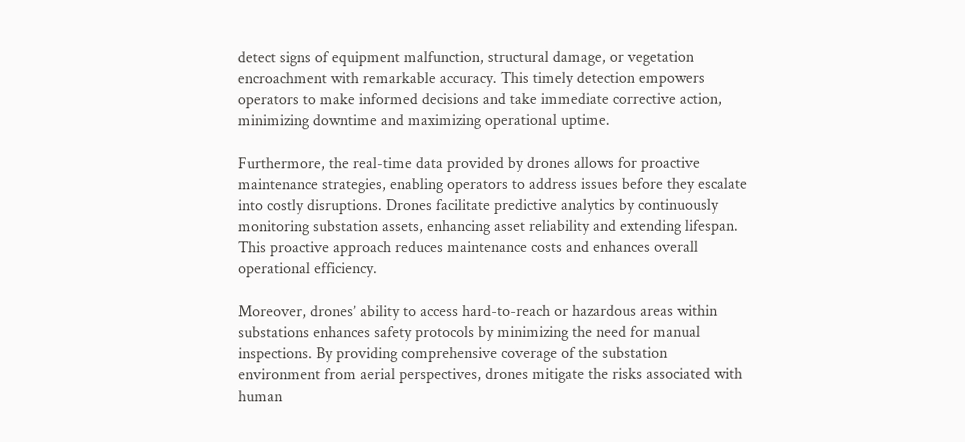detect signs of equipment malfunction, structural damage, or vegetation encroachment with remarkable accuracy. This timely detection empowers operators to make informed decisions and take immediate corrective action, minimizing downtime and maximizing operational uptime.

Furthermore, the real-time data provided by drones allows for proactive maintenance strategies, enabling operators to address issues before they escalate into costly disruptions. Drones facilitate predictive analytics by continuously monitoring substation assets, enhancing asset reliability and extending lifespan. This proactive approach reduces maintenance costs and enhances overall operational efficiency.

Moreover, drones’ ability to access hard-to-reach or hazardous areas within substations enhances safety protocols by minimizing the need for manual inspections. By providing comprehensive coverage of the substation environment from aerial perspectives, drones mitigate the risks associated with human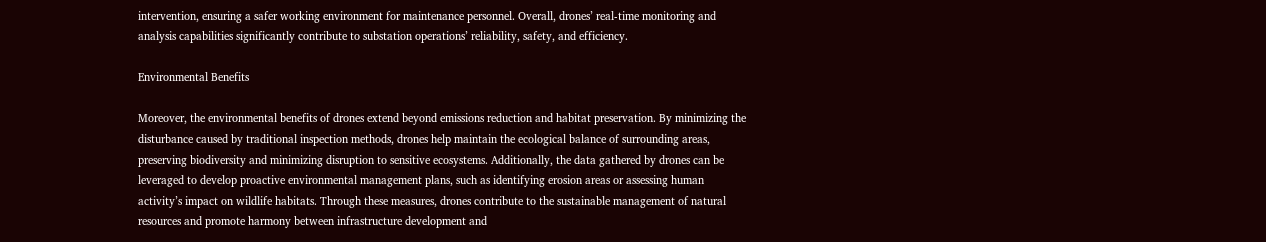intervention, ensuring a safer working environment for maintenance personnel. Overall, drones’ real-time monitoring and analysis capabilities significantly contribute to substation operations’ reliability, safety, and efficiency.

Environmental Benefits

Moreover, the environmental benefits of drones extend beyond emissions reduction and habitat preservation. By minimizing the disturbance caused by traditional inspection methods, drones help maintain the ecological balance of surrounding areas, preserving biodiversity and minimizing disruption to sensitive ecosystems. Additionally, the data gathered by drones can be leveraged to develop proactive environmental management plans, such as identifying erosion areas or assessing human activity’s impact on wildlife habitats. Through these measures, drones contribute to the sustainable management of natural resources and promote harmony between infrastructure development and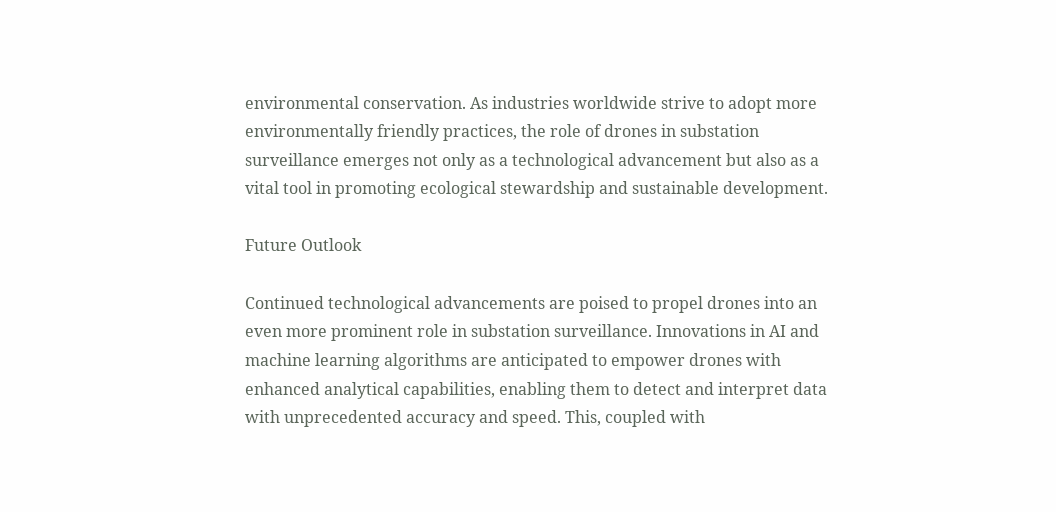environmental conservation. As industries worldwide strive to adopt more environmentally friendly practices, the role of drones in substation surveillance emerges not only as a technological advancement but also as a vital tool in promoting ecological stewardship and sustainable development.

Future Outlook

Continued technological advancements are poised to propel drones into an even more prominent role in substation surveillance. Innovations in AI and machine learning algorithms are anticipated to empower drones with enhanced analytical capabilities, enabling them to detect and interpret data with unprecedented accuracy and speed. This, coupled with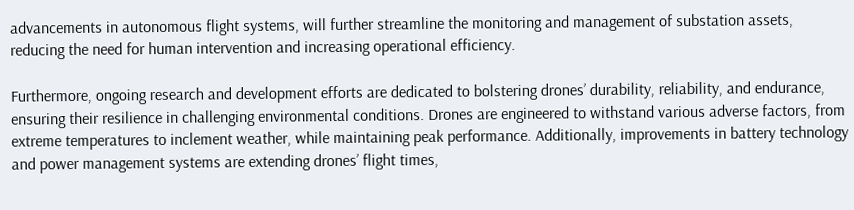advancements in autonomous flight systems, will further streamline the monitoring and management of substation assets, reducing the need for human intervention and increasing operational efficiency.

Furthermore, ongoing research and development efforts are dedicated to bolstering drones’ durability, reliability, and endurance, ensuring their resilience in challenging environmental conditions. Drones are engineered to withstand various adverse factors, from extreme temperatures to inclement weather, while maintaining peak performance. Additionally, improvements in battery technology and power management systems are extending drones’ flight times,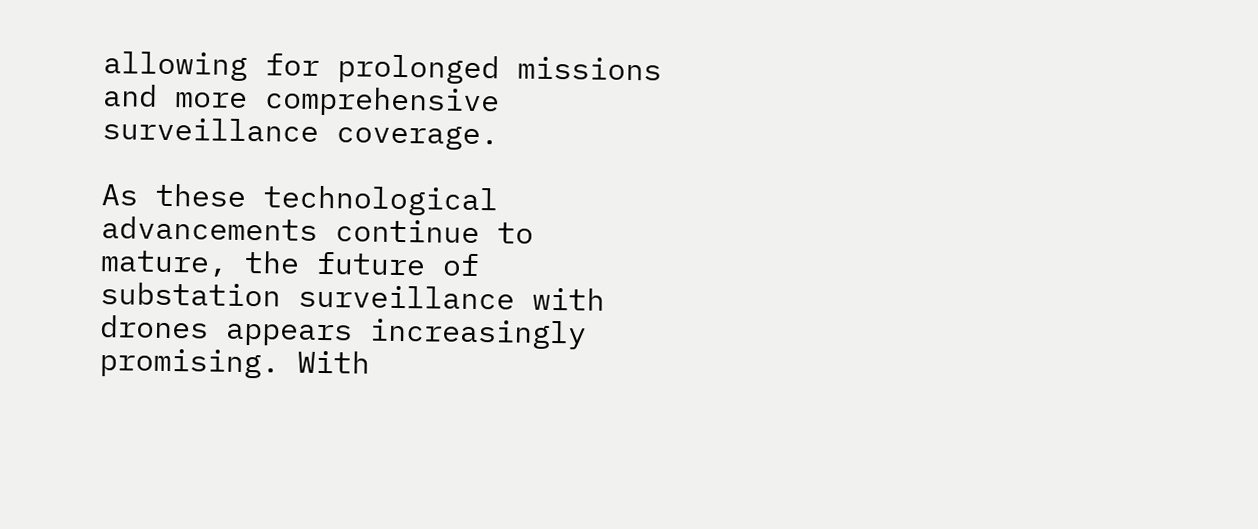allowing for prolonged missions and more comprehensive surveillance coverage.

As these technological advancements continue to mature, the future of substation surveillance with drones appears increasingly promising. With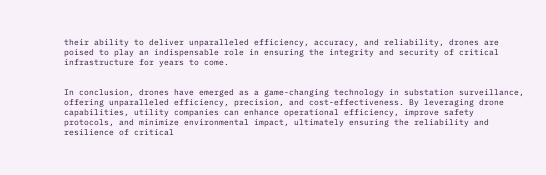their ability to deliver unparalleled efficiency, accuracy, and reliability, drones are poised to play an indispensable role in ensuring the integrity and security of critical infrastructure for years to come.


In conclusion, drones have emerged as a game-changing technology in substation surveillance, offering unparalleled efficiency, precision, and cost-effectiveness. By leveraging drone capabilities, utility companies can enhance operational efficiency, improve safety protocols, and minimize environmental impact, ultimately ensuring the reliability and resilience of critical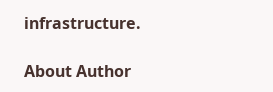infrastructure.

About Author